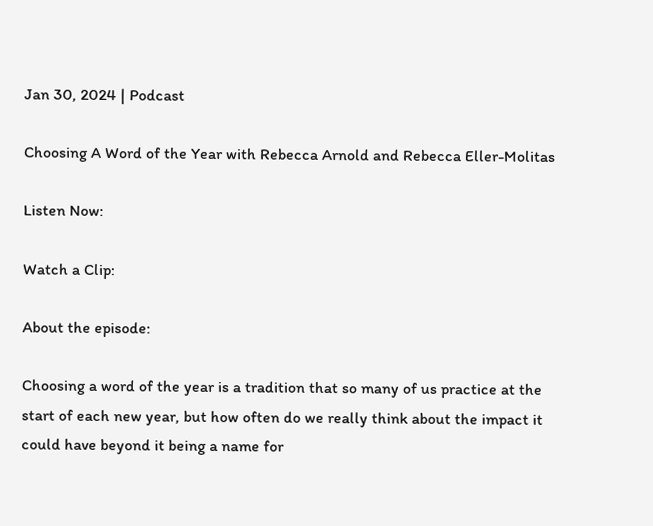Jan 30, 2024 | Podcast

Choosing A Word of the Year with Rebecca Arnold and Rebecca Eller-Molitas

Listen Now:

Watch a Clip:

About the episode:

Choosing a word of the year is a tradition that so many of us practice at the start of each new year, but how often do we really think about the impact it could have beyond it being a name for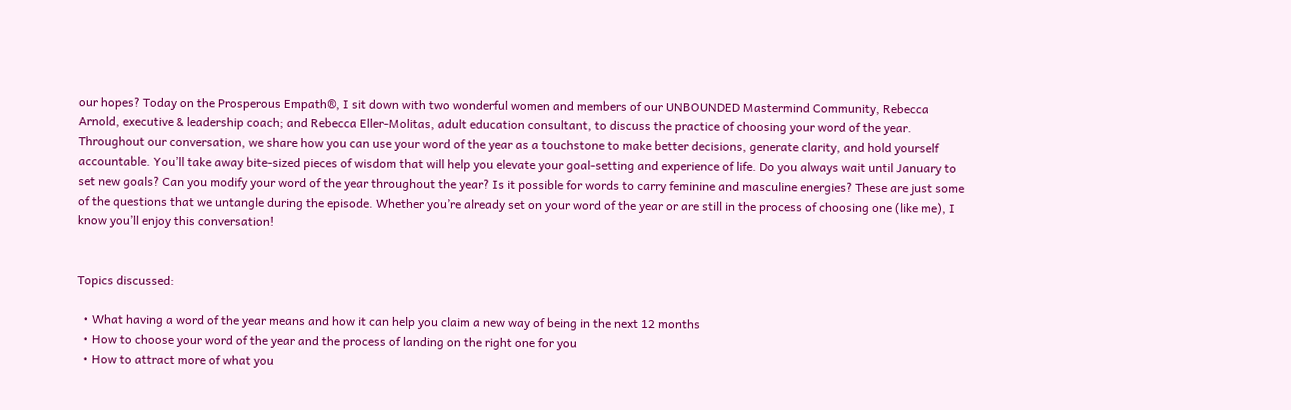our hopes? Today on the Prosperous Empath®, I sit down with two wonderful women and members of our UNBOUNDED Mastermind Community, Rebecca Arnold, executive & leadership coach; and Rebecca Eller-Molitas, adult education consultant, to discuss the practice of choosing your word of the year. Throughout our conversation, we share how you can use your word of the year as a touchstone to make better decisions, generate clarity, and hold yourself accountable. You’ll take away bite-sized pieces of wisdom that will help you elevate your goal-setting and experience of life. Do you always wait until January to set new goals? Can you modify your word of the year throughout the year? Is it possible for words to carry feminine and masculine energies? These are just some of the questions that we untangle during the episode. Whether you’re already set on your word of the year or are still in the process of choosing one (like me), I know you’ll enjoy this conversation!


Topics discussed:

  • What having a word of the year means and how it can help you claim a new way of being in the next 12 months
  • How to choose your word of the year and the process of landing on the right one for you
  • How to attract more of what you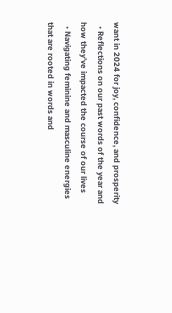want in 2024 for joy, confidence, and prosperity
  • Reflections on our past words of the year and how they’ve impacted the course of our lives
  • Navigating feminine and masculine energies that are rooted in words and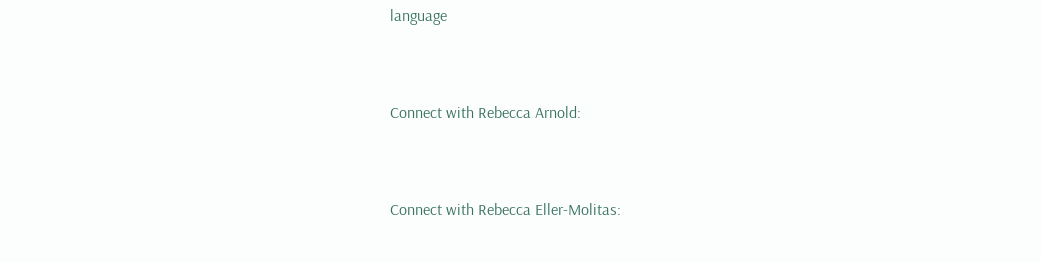language


Connect with Rebecca Arnold:


Connect with Rebecca Eller-Molitas: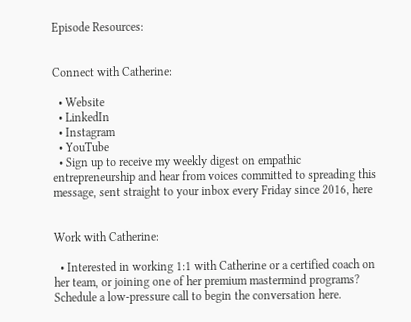Episode Resources:


Connect with Catherine:

  • Website
  • LinkedIn
  • Instagram
  • YouTube
  • Sign up to receive my weekly digest on empathic entrepreneurship and hear from voices committed to spreading this message, sent straight to your inbox every Friday since 2016, here


Work with Catherine:

  • Interested in working 1:1 with Catherine or a certified coach on her team, or joining one of her premium mastermind programs? Schedule a low-pressure call to begin the conversation here.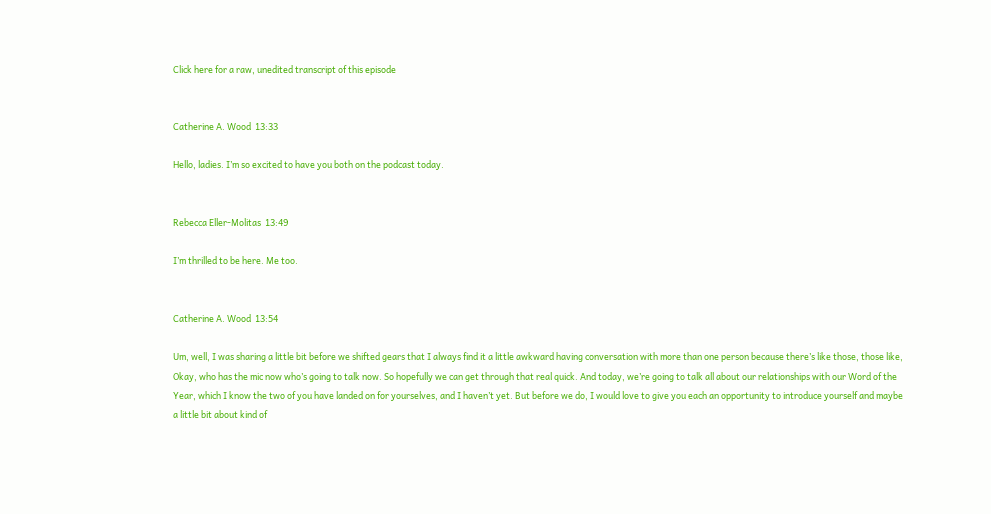Click here for a raw, unedited transcript of this episode


Catherine A. Wood  13:33

Hello, ladies. I’m so excited to have you both on the podcast today.


Rebecca Eller-Molitas  13:49

I’m thrilled to be here. Me too.


Catherine A. Wood  13:54

Um, well, I was sharing a little bit before we shifted gears that I always find it a little awkward having conversation with more than one person because there’s like those, those like, Okay, who has the mic now who’s going to talk now. So hopefully we can get through that real quick. And today, we’re going to talk all about our relationships with our Word of the Year, which I know the two of you have landed on for yourselves, and I haven’t yet. But before we do, I would love to give you each an opportunity to introduce yourself and maybe a little bit about kind of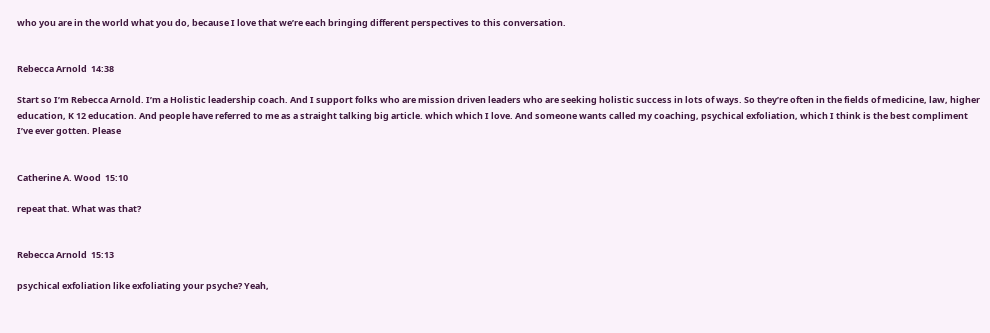who you are in the world what you do, because I love that we’re each bringing different perspectives to this conversation.


Rebecca Arnold  14:38

Start so I’m Rebecca Arnold. I’m a Holistic leadership coach. And I support folks who are mission driven leaders who are seeking holistic success in lots of ways. So they’re often in the fields of medicine, law, higher education, K 12 education. And people have referred to me as a straight talking big article. which which I love. And someone wants called my coaching, psychical exfoliation, which I think is the best compliment I’ve ever gotten. Please


Catherine A. Wood  15:10

repeat that. What was that?


Rebecca Arnold  15:13

psychical exfoliation like exfoliating your psyche? Yeah,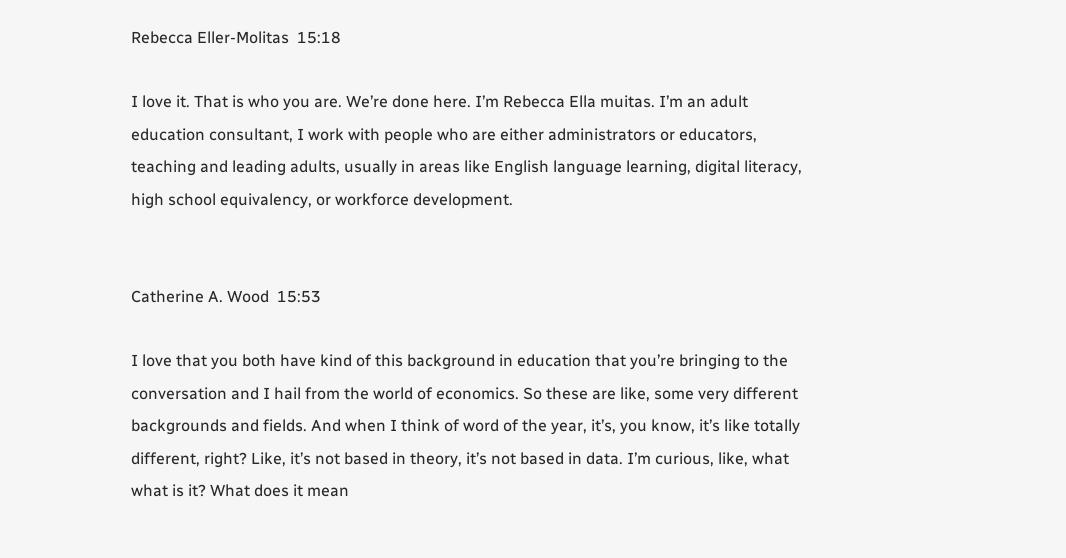Rebecca Eller-Molitas  15:18

I love it. That is who you are. We’re done here. I’m Rebecca Ella muitas. I’m an adult education consultant, I work with people who are either administrators or educators, teaching and leading adults, usually in areas like English language learning, digital literacy, high school equivalency, or workforce development.


Catherine A. Wood  15:53

I love that you both have kind of this background in education that you’re bringing to the conversation and I hail from the world of economics. So these are like, some very different backgrounds and fields. And when I think of word of the year, it’s, you know, it’s like totally different, right? Like, it’s not based in theory, it’s not based in data. I’m curious, like, what what is it? What does it mean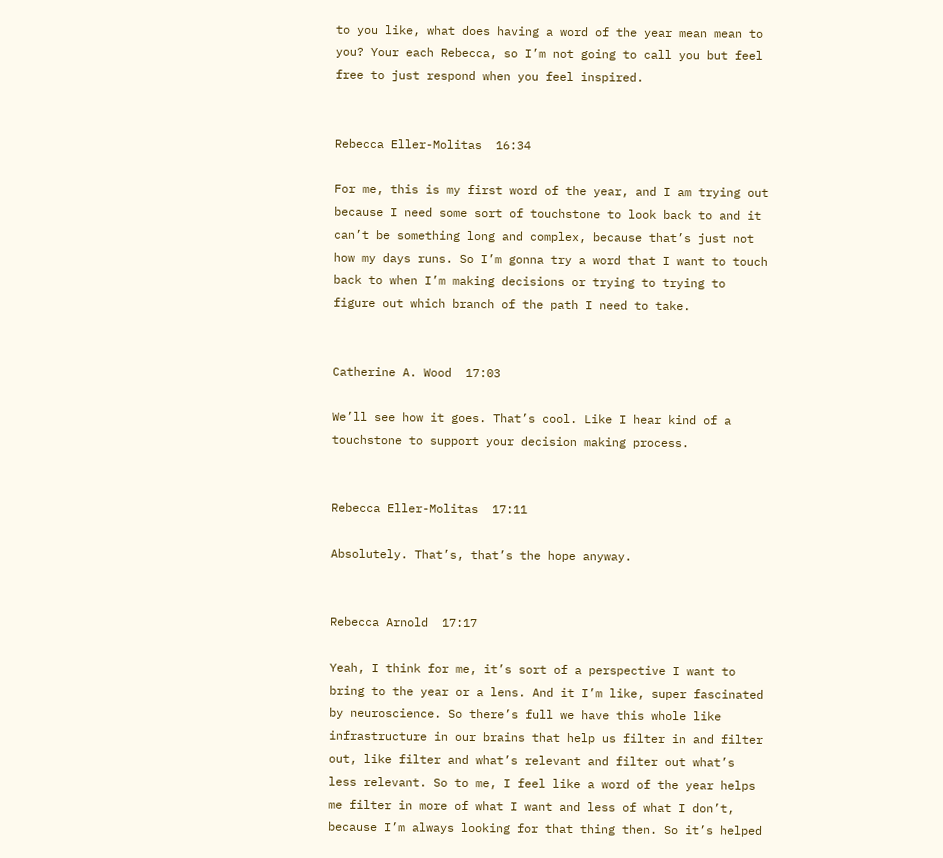to you like, what does having a word of the year mean mean to you? Your each Rebecca, so I’m not going to call you but feel free to just respond when you feel inspired.


Rebecca Eller-Molitas  16:34

For me, this is my first word of the year, and I am trying out because I need some sort of touchstone to look back to and it can’t be something long and complex, because that’s just not how my days runs. So I’m gonna try a word that I want to touch back to when I’m making decisions or trying to trying to figure out which branch of the path I need to take.


Catherine A. Wood  17:03

We’ll see how it goes. That’s cool. Like I hear kind of a touchstone to support your decision making process.


Rebecca Eller-Molitas  17:11

Absolutely. That’s, that’s the hope anyway.


Rebecca Arnold  17:17

Yeah, I think for me, it’s sort of a perspective I want to bring to the year or a lens. And it I’m like, super fascinated by neuroscience. So there’s full we have this whole like infrastructure in our brains that help us filter in and filter out, like filter and what’s relevant and filter out what’s less relevant. So to me, I feel like a word of the year helps me filter in more of what I want and less of what I don’t, because I’m always looking for that thing then. So it’s helped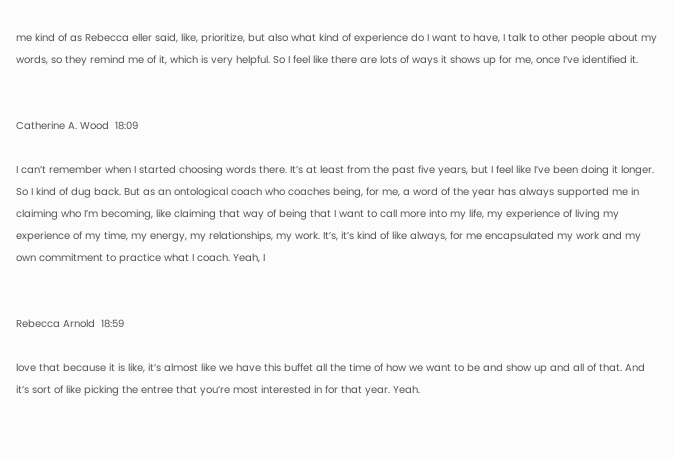me kind of as Rebecca eller said, like, prioritize, but also what kind of experience do I want to have, I talk to other people about my words, so they remind me of it, which is very helpful. So I feel like there are lots of ways it shows up for me, once I’ve identified it.


Catherine A. Wood  18:09

I can’t remember when I started choosing words there. It’s at least from the past five years, but I feel like I’ve been doing it longer. So I kind of dug back. But as an ontological coach who coaches being, for me, a word of the year has always supported me in claiming who I’m becoming, like claiming that way of being that I want to call more into my life, my experience of living my experience of my time, my energy, my relationships, my work. It’s, it’s kind of like always, for me encapsulated my work and my own commitment to practice what I coach. Yeah, I


Rebecca Arnold  18:59

love that because it is like, it’s almost like we have this buffet all the time of how we want to be and show up and all of that. And it’s sort of like picking the entree that you’re most interested in for that year. Yeah.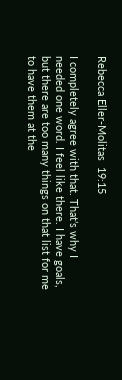Rebecca Eller-Molitas  19:15

I completely agree with that. That’s why I needed one word. I feel like there. I have goals, but there are too many things on that list for me to have them at the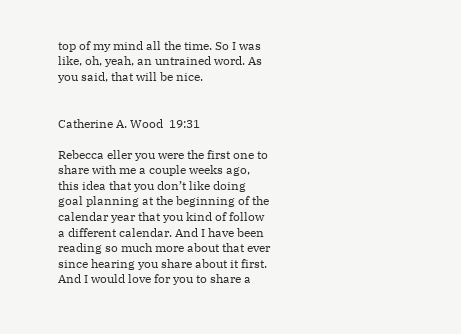top of my mind all the time. So I was like, oh, yeah, an untrained word. As you said, that will be nice.


Catherine A. Wood  19:31

Rebecca eller you were the first one to share with me a couple weeks ago, this idea that you don’t like doing goal planning at the beginning of the calendar year that you kind of follow a different calendar. And I have been reading so much more about that ever since hearing you share about it first. And I would love for you to share a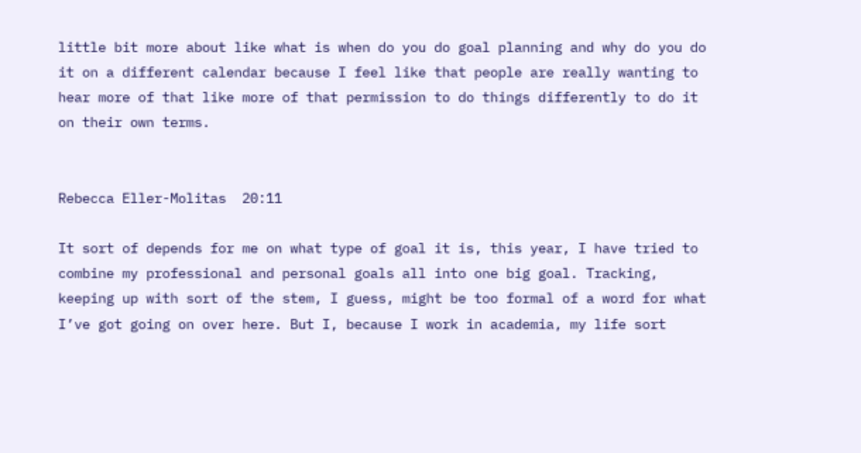little bit more about like what is when do you do goal planning and why do you do it on a different calendar because I feel like that people are really wanting to hear more of that like more of that permission to do things differently to do it on their own terms.


Rebecca Eller-Molitas  20:11

It sort of depends for me on what type of goal it is, this year, I have tried to combine my professional and personal goals all into one big goal. Tracking, keeping up with sort of the stem, I guess, might be too formal of a word for what I’ve got going on over here. But I, because I work in academia, my life sort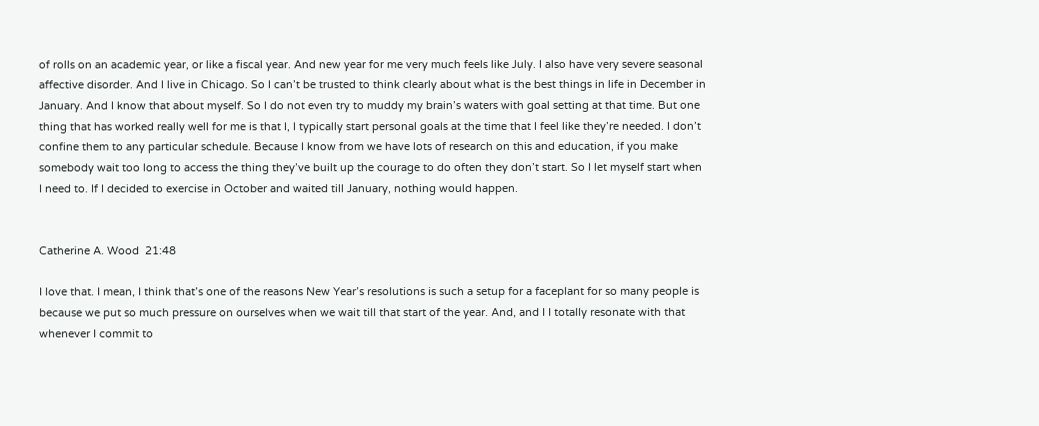of rolls on an academic year, or like a fiscal year. And new year for me very much feels like July. I also have very severe seasonal affective disorder. And I live in Chicago. So I can’t be trusted to think clearly about what is the best things in life in December in January. And I know that about myself. So I do not even try to muddy my brain’s waters with goal setting at that time. But one thing that has worked really well for me is that I, I typically start personal goals at the time that I feel like they’re needed. I don’t confine them to any particular schedule. Because I know from we have lots of research on this and education, if you make somebody wait too long to access the thing they’ve built up the courage to do often they don’t start. So I let myself start when I need to. If I decided to exercise in October and waited till January, nothing would happen.


Catherine A. Wood  21:48

I love that. I mean, I think that’s one of the reasons New Year’s resolutions is such a setup for a faceplant for so many people is because we put so much pressure on ourselves when we wait till that start of the year. And, and I I totally resonate with that whenever I commit to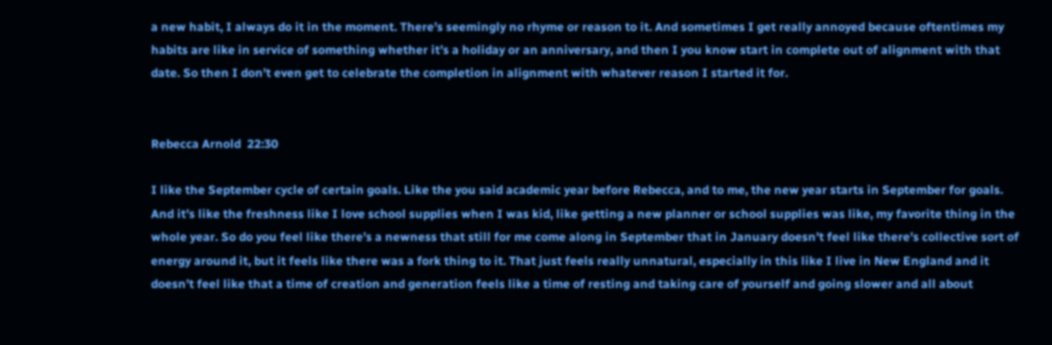a new habit, I always do it in the moment. There’s seemingly no rhyme or reason to it. And sometimes I get really annoyed because oftentimes my habits are like in service of something whether it’s a holiday or an anniversary, and then I you know start in complete out of alignment with that date. So then I don’t even get to celebrate the completion in alignment with whatever reason I started it for.


Rebecca Arnold  22:30

I like the September cycle of certain goals. Like the you said academic year before Rebecca, and to me, the new year starts in September for goals. And it’s like the freshness like I love school supplies when I was kid, like getting a new planner or school supplies was like, my favorite thing in the whole year. So do you feel like there’s a newness that still for me come along in September that in January doesn’t feel like there’s collective sort of energy around it, but it feels like there was a fork thing to it. That just feels really unnatural, especially in this like I live in New England and it doesn’t feel like that a time of creation and generation feels like a time of resting and taking care of yourself and going slower and all about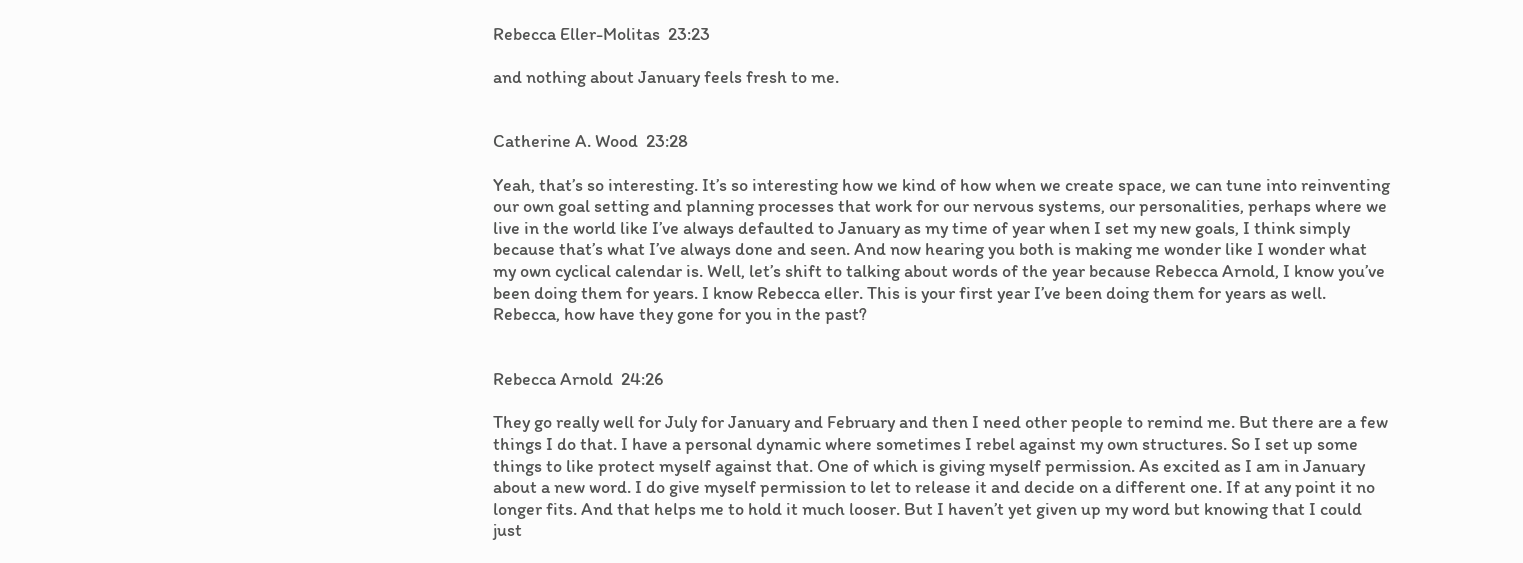Rebecca Eller-Molitas  23:23

and nothing about January feels fresh to me.


Catherine A. Wood  23:28

Yeah, that’s so interesting. It’s so interesting how we kind of how when we create space, we can tune into reinventing our own goal setting and planning processes that work for our nervous systems, our personalities, perhaps where we live in the world like I’ve always defaulted to January as my time of year when I set my new goals, I think simply because that’s what I’ve always done and seen. And now hearing you both is making me wonder like I wonder what my own cyclical calendar is. Well, let’s shift to talking about words of the year because Rebecca Arnold, I know you’ve been doing them for years. I know Rebecca eller. This is your first year I’ve been doing them for years as well. Rebecca, how have they gone for you in the past?


Rebecca Arnold  24:26

They go really well for July for January and February and then I need other people to remind me. But there are a few things I do that. I have a personal dynamic where sometimes I rebel against my own structures. So I set up some things to like protect myself against that. One of which is giving myself permission. As excited as I am in January about a new word. I do give myself permission to let to release it and decide on a different one. If at any point it no longer fits. And that helps me to hold it much looser. But I haven’t yet given up my word but knowing that I could just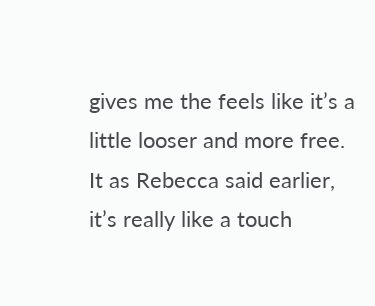gives me the feels like it’s a little looser and more free. It as Rebecca said earlier, it’s really like a touch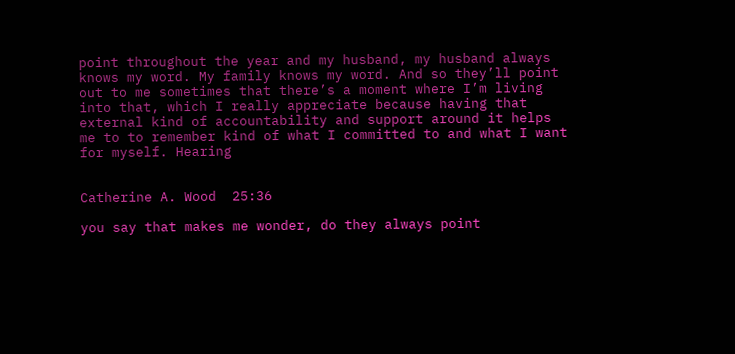point throughout the year and my husband, my husband always knows my word. My family knows my word. And so they’ll point out to me sometimes that there’s a moment where I’m living into that, which I really appreciate because having that external kind of accountability and support around it helps me to to remember kind of what I committed to and what I want for myself. Hearing


Catherine A. Wood  25:36

you say that makes me wonder, do they always point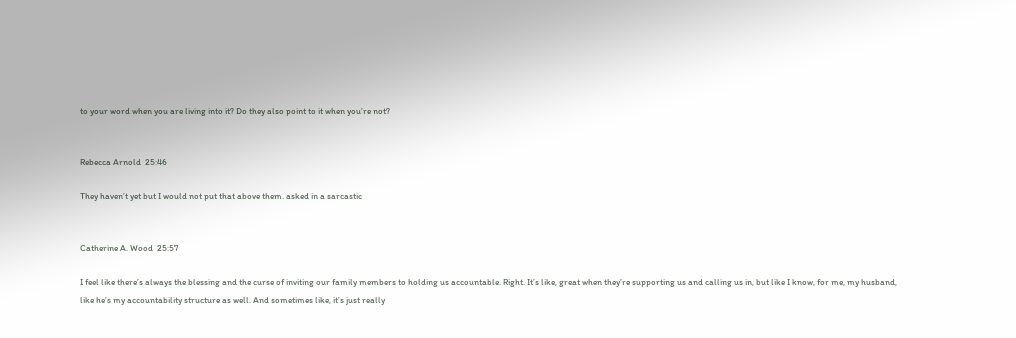to your word when you are living into it? Do they also point to it when you’re not?


Rebecca Arnold  25:46

They haven’t yet but I would not put that above them. asked in a sarcastic


Catherine A. Wood  25:57

I feel like there’s always the blessing and the curse of inviting our family members to holding us accountable. Right. It’s like, great when they’re supporting us and calling us in, but like I know, for me, my husband, like he’s my accountability structure as well. And sometimes like, it’s just really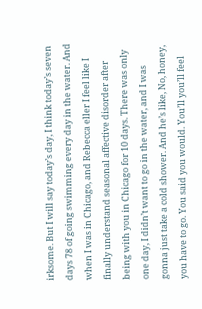irksome. But I will say today’s day, I think today’s seven days 78 of going swimming every day in the water. And when I was in Chicago, and Rebecca eller I feel like I finally understand seasonal affective disorder after being with you in Chicago for 10 days. There was only one day, I didn’t want to go in the water, and I was gonna just take a cold shower. And he’s like, No, honey, you have to go. You said you would. You’ll you’ll feel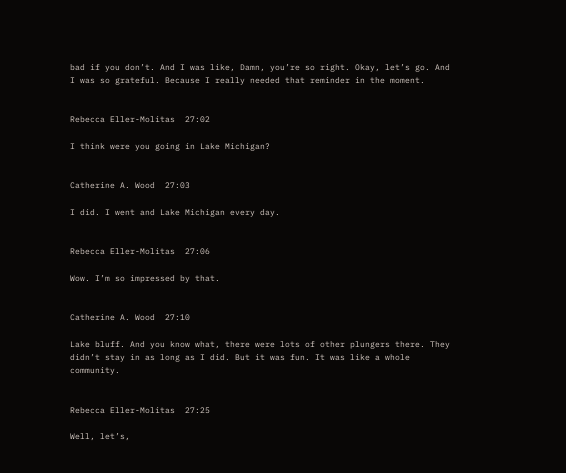bad if you don’t. And I was like, Damn, you’re so right. Okay, let’s go. And I was so grateful. Because I really needed that reminder in the moment.


Rebecca Eller-Molitas  27:02

I think were you going in Lake Michigan?


Catherine A. Wood  27:03

I did. I went and Lake Michigan every day.


Rebecca Eller-Molitas  27:06

Wow. I’m so impressed by that.


Catherine A. Wood  27:10

Lake bluff. And you know what, there were lots of other plungers there. They didn’t stay in as long as I did. But it was fun. It was like a whole community.


Rebecca Eller-Molitas  27:25

Well, let’s,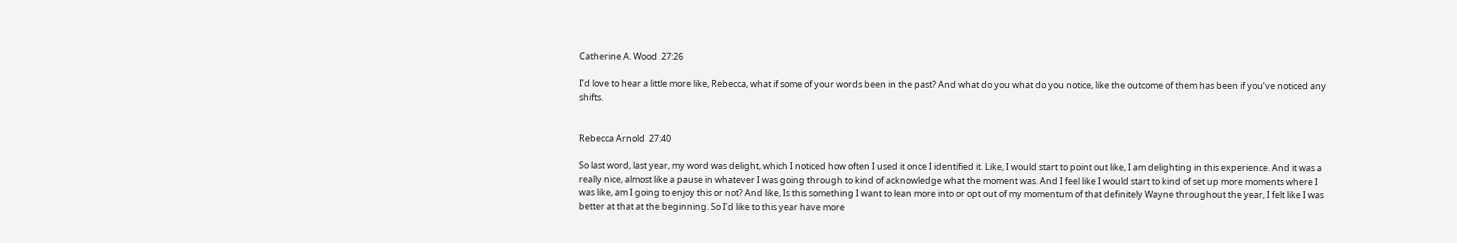Catherine A. Wood  27:26

I’d love to hear a little more like, Rebecca, what if some of your words been in the past? And what do you what do you notice, like the outcome of them has been if you’ve noticed any shifts.


Rebecca Arnold  27:40

So last word, last year, my word was delight, which I noticed how often I used it once I identified it. Like, I would start to point out like, I am delighting in this experience. And it was a really nice, almost like a pause in whatever I was going through to kind of acknowledge what the moment was. And I feel like I would start to kind of set up more moments where I was like, am I going to enjoy this or not? And like, Is this something I want to lean more into or opt out of my momentum of that definitely Wayne throughout the year, I felt like I was better at that at the beginning. So I’d like to this year have more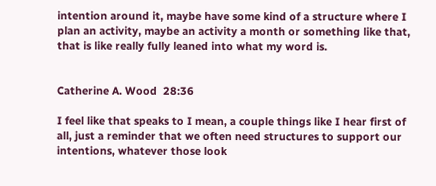intention around it, maybe have some kind of a structure where I plan an activity, maybe an activity a month or something like that, that is like really fully leaned into what my word is.


Catherine A. Wood  28:36

I feel like that speaks to I mean, a couple things like I hear first of all, just a reminder that we often need structures to support our intentions, whatever those look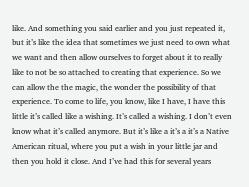like. And something you said earlier and you just repeated it, but it’s like the idea that sometimes we just need to own what we want and then allow ourselves to forget about it to really like to not be so attached to creating that experience. So we can allow the the magic, the wonder the possibility of that experience. To come to life, you know, like I have, I have this little it’s called like a wishing. It’s called a wishing. I don’t even know what it’s called anymore. But it’s like a it’s a it’s a Native American ritual, where you put a wish in your little jar and then you hold it close. And I’ve had this for several years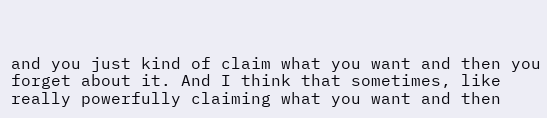and you just kind of claim what you want and then you forget about it. And I think that sometimes, like really powerfully claiming what you want and then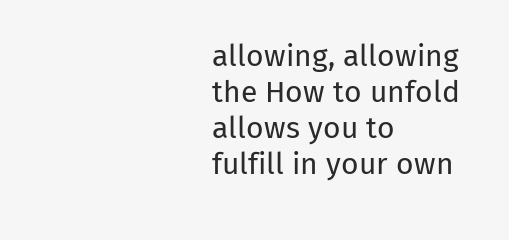allowing, allowing the How to unfold allows you to fulfill in your own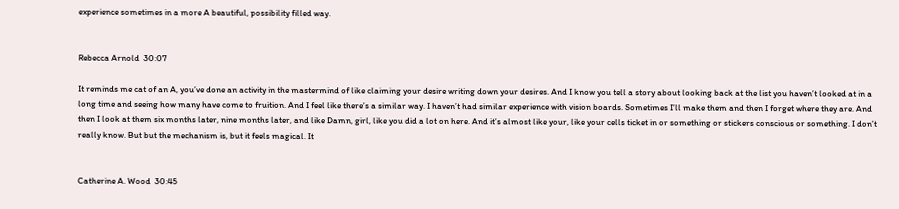experience sometimes in a more A beautiful, possibility filled way.


Rebecca Arnold  30:07

It reminds me cat of an A, you’ve done an activity in the mastermind of like claiming your desire writing down your desires. And I know you tell a story about looking back at the list you haven’t looked at in a long time and seeing how many have come to fruition. And I feel like there’s a similar way. I haven’t had similar experience with vision boards. Sometimes I’ll make them and then I forget where they are. And then I look at them six months later, nine months later, and like Damn, girl, like you did a lot on here. And it’s almost like your, like your cells ticket in or something or stickers conscious or something. I don’t really know. But but the mechanism is, but it feels magical. It


Catherine A. Wood  30:45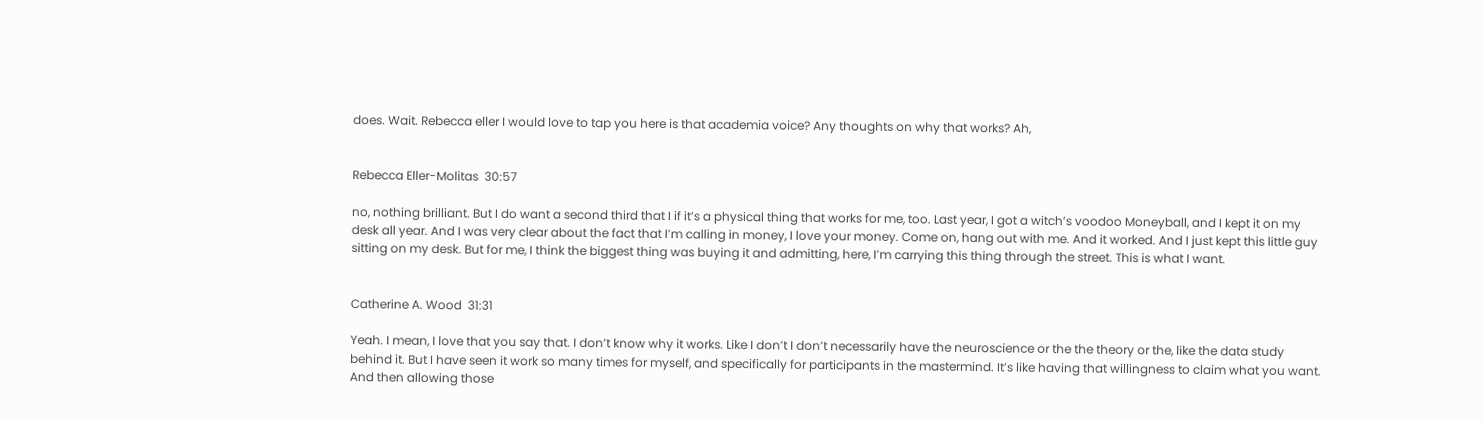does. Wait. Rebecca eller I would love to tap you here is that academia voice? Any thoughts on why that works? Ah,


Rebecca Eller-Molitas  30:57

no, nothing brilliant. But I do want a second third that I if it’s a physical thing that works for me, too. Last year, I got a witch’s voodoo Moneyball, and I kept it on my desk all year. And I was very clear about the fact that I’m calling in money, I love your money. Come on, hang out with me. And it worked. And I just kept this little guy sitting on my desk. But for me, I think the biggest thing was buying it and admitting, here, I’m carrying this thing through the street. This is what I want.


Catherine A. Wood  31:31

Yeah. I mean, I love that you say that. I don’t know why it works. Like I don’t I don’t necessarily have the neuroscience or the the theory or the, like the data study behind it. But I have seen it work so many times for myself, and specifically for participants in the mastermind. It’s like having that willingness to claim what you want. And then allowing those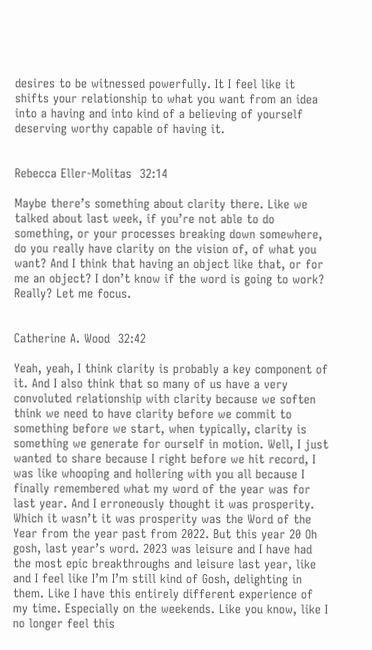desires to be witnessed powerfully. It I feel like it shifts your relationship to what you want from an idea into a having and into kind of a believing of yourself deserving worthy capable of having it.


Rebecca Eller-Molitas  32:14

Maybe there’s something about clarity there. Like we talked about last week, if you’re not able to do something, or your processes breaking down somewhere, do you really have clarity on the vision of, of what you want? And I think that having an object like that, or for me an object? I don’t know if the word is going to work? Really? Let me focus.


Catherine A. Wood  32:42

Yeah, yeah, I think clarity is probably a key component of it. And I also think that so many of us have a very convoluted relationship with clarity because we soften think we need to have clarity before we commit to something before we start, when typically, clarity is something we generate for ourself in motion. Well, I just wanted to share because I right before we hit record, I was like whooping and hollering with you all because I finally remembered what my word of the year was for last year. And I erroneously thought it was prosperity. Which it wasn’t it was prosperity was the Word of the Year from the year past from 2022. But this year 20 Oh gosh, last year’s word. 2023 was leisure and I have had the most epic breakthroughs and leisure last year, like and I feel like I’m I’m still kind of Gosh, delighting in them. Like I have this entirely different experience of my time. Especially on the weekends. Like you know, like I no longer feel this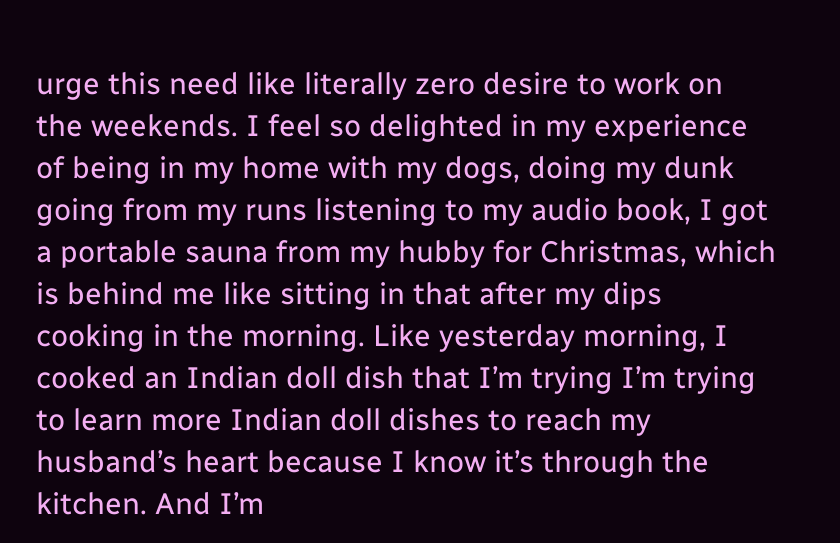urge this need like literally zero desire to work on the weekends. I feel so delighted in my experience of being in my home with my dogs, doing my dunk going from my runs listening to my audio book, I got a portable sauna from my hubby for Christmas, which is behind me like sitting in that after my dips cooking in the morning. Like yesterday morning, I cooked an Indian doll dish that I’m trying I’m trying to learn more Indian doll dishes to reach my husband’s heart because I know it’s through the kitchen. And I’m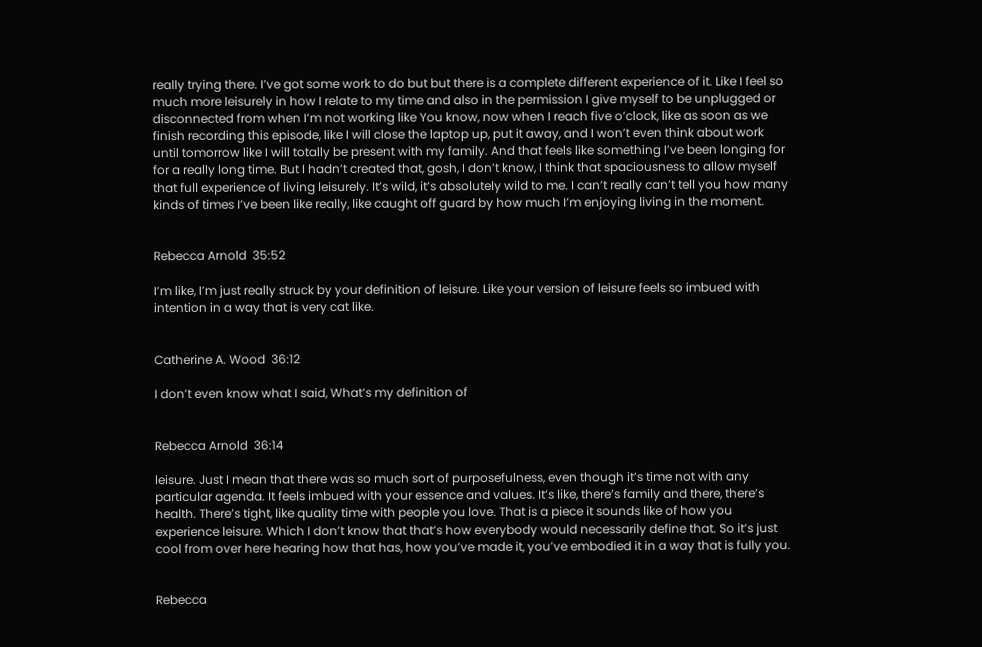really trying there. I’ve got some work to do but but there is a complete different experience of it. Like I feel so much more leisurely in how I relate to my time and also in the permission I give myself to be unplugged or disconnected from when I’m not working like You know, now when I reach five o’clock, like as soon as we finish recording this episode, like I will close the laptop up, put it away, and I won’t even think about work until tomorrow like I will totally be present with my family. And that feels like something I’ve been longing for for a really long time. But I hadn’t created that, gosh, I don’t know, I think that spaciousness to allow myself that full experience of living leisurely. It’s wild, it’s absolutely wild to me. I can’t really can’t tell you how many kinds of times I’ve been like really, like caught off guard by how much I’m enjoying living in the moment.


Rebecca Arnold  35:52

I’m like, I’m just really struck by your definition of leisure. Like your version of leisure feels so imbued with intention in a way that is very cat like.


Catherine A. Wood  36:12

I don’t even know what I said, What’s my definition of


Rebecca Arnold  36:14

leisure. Just I mean that there was so much sort of purposefulness, even though it’s time not with any particular agenda. It feels imbued with your essence and values. It’s like, there’s family and there, there’s health. There’s tight, like quality time with people you love. That is a piece it sounds like of how you experience leisure. Which I don’t know that that’s how everybody would necessarily define that. So it’s just cool from over here hearing how that has, how you’ve made it, you’ve embodied it in a way that is fully you.


Rebecca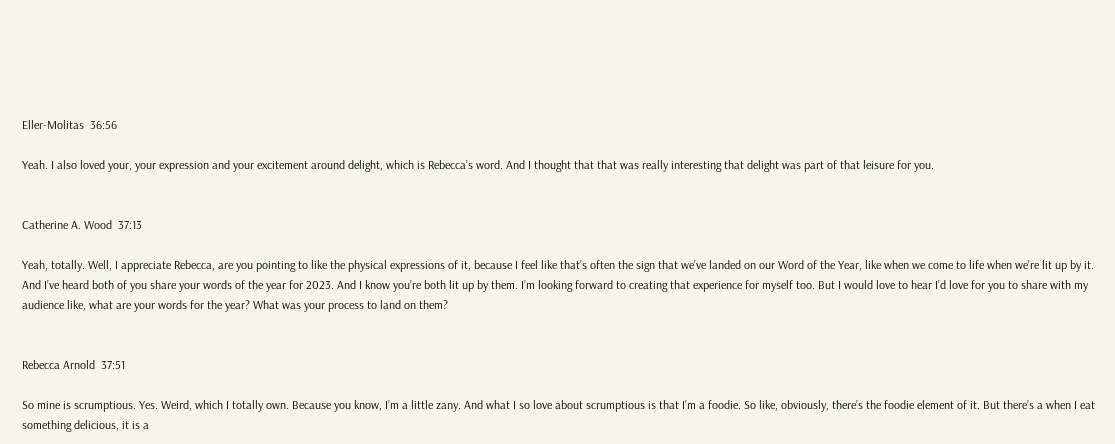Eller-Molitas  36:56

Yeah. I also loved your, your expression and your excitement around delight, which is Rebecca’s word. And I thought that that was really interesting that delight was part of that leisure for you.


Catherine A. Wood  37:13

Yeah, totally. Well, I appreciate Rebecca, are you pointing to like the physical expressions of it, because I feel like that’s often the sign that we’ve landed on our Word of the Year, like when we come to life when we’re lit up by it. And I’ve heard both of you share your words of the year for 2023. And I know you’re both lit up by them. I’m looking forward to creating that experience for myself too. But I would love to hear I’d love for you to share with my audience like, what are your words for the year? What was your process to land on them?


Rebecca Arnold  37:51

So mine is scrumptious. Yes. Weird, which I totally own. Because you know, I’m a little zany. And what I so love about scrumptious is that I’m a foodie. So like, obviously, there’s the foodie element of it. But there’s a when I eat something delicious, it is a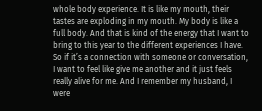whole body experience. It is like my mouth, their tastes are exploding in my mouth. My body is like a full body. And that is kind of the energy that I want to bring to this year to the different experiences I have. So if it’s a connection with someone or conversation, I want to feel like give me another and it just feels really alive for me. And I remember my husband, I were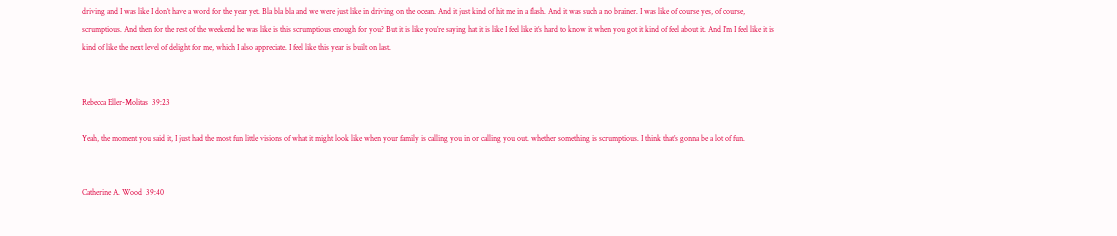driving and I was like I don’t have a word for the year yet. Bla bla bla and we were just like in driving on the ocean. And it just kind of hit me in a flash. And it was such a no brainer. I was like of course yes, of course, scrumptious. And then for the rest of the weekend he was like is this scrumptious enough for you? But it is like you’re saying hat it is like I feel like it’s hard to know it when you got it kind of feel about it. And I’m I feel like it is kind of like the next level of delight for me, which I also appreciate. I feel like this year is built on last.


Rebecca Eller-Molitas  39:23

Yeah, the moment you said it, I just had the most fun little visions of what it might look like when your family is calling you in or calling you out. whether something is scrumptious. I think that’s gonna be a lot of fun.


Catherine A. Wood  39:40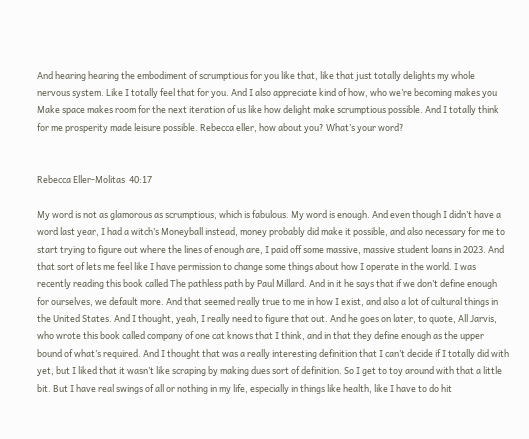And hearing hearing the embodiment of scrumptious for you like that, like that just totally delights my whole nervous system. Like I totally feel that for you. And I also appreciate kind of how, who we’re becoming makes you Make space makes room for the next iteration of us like how delight make scrumptious possible. And I totally think for me prosperity made leisure possible. Rebecca eller, how about you? What’s your word?


Rebecca Eller-Molitas  40:17

My word is not as glamorous as scrumptious, which is fabulous. My word is enough. And even though I didn’t have a word last year, I had a witch’s Moneyball instead, money probably did make it possible, and also necessary for me to start trying to figure out where the lines of enough are, I paid off some massive, massive student loans in 2023. And that sort of lets me feel like I have permission to change some things about how I operate in the world. I was recently reading this book called The pathless path by Paul Millard. And in it he says that if we don’t define enough for ourselves, we default more. And that seemed really true to me in how I exist, and also a lot of cultural things in the United States. And I thought, yeah, I really need to figure that out. And he goes on later, to quote, All Jarvis, who wrote this book called company of one cat knows that I think, and in that they define enough as the upper bound of what’s required. And I thought that was a really interesting definition that I can’t decide if I totally did with yet, but I liked that it wasn’t like scraping by making dues sort of definition. So I get to toy around with that a little bit. But I have real swings of all or nothing in my life, especially in things like health, like I have to do hit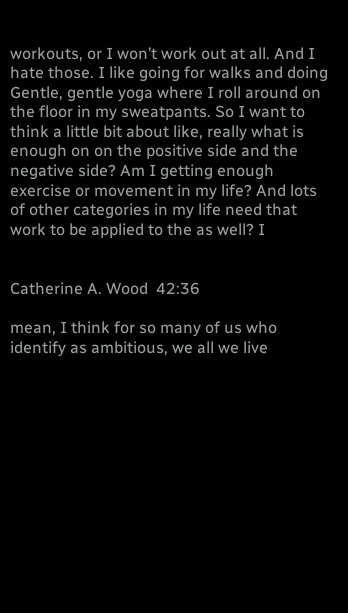workouts, or I won’t work out at all. And I hate those. I like going for walks and doing Gentle, gentle yoga where I roll around on the floor in my sweatpants. So I want to think a little bit about like, really what is enough on on the positive side and the negative side? Am I getting enough exercise or movement in my life? And lots of other categories in my life need that work to be applied to the as well? I


Catherine A. Wood  42:36

mean, I think for so many of us who identify as ambitious, we all we live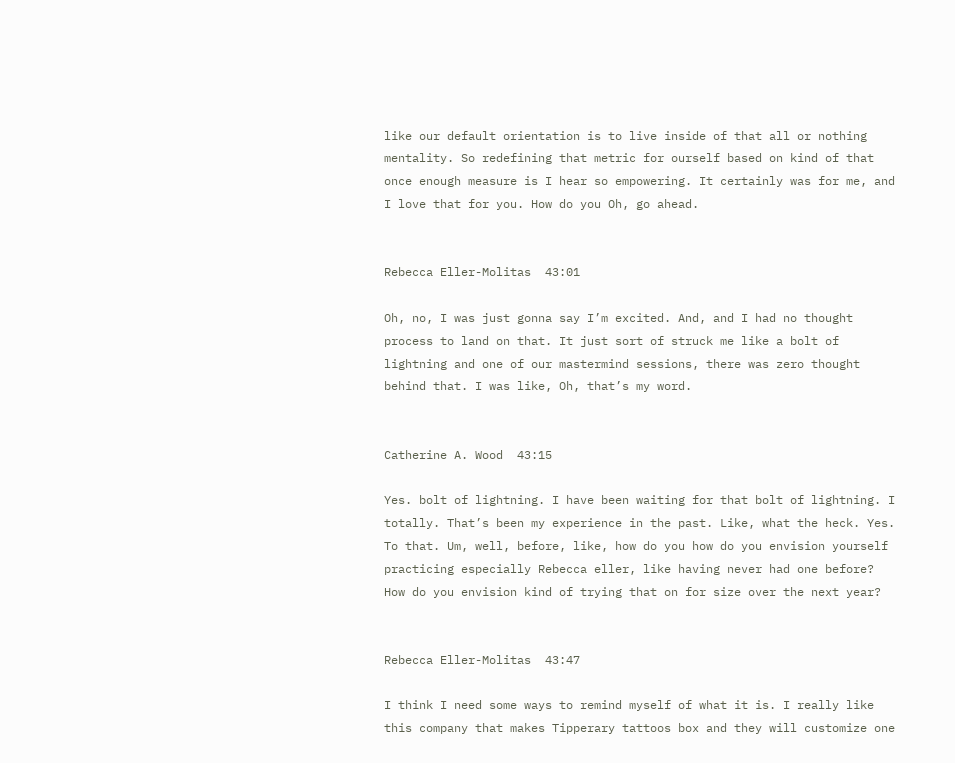like our default orientation is to live inside of that all or nothing mentality. So redefining that metric for ourself based on kind of that once enough measure is I hear so empowering. It certainly was for me, and I love that for you. How do you Oh, go ahead.


Rebecca Eller-Molitas  43:01

Oh, no, I was just gonna say I’m excited. And, and I had no thought process to land on that. It just sort of struck me like a bolt of lightning and one of our mastermind sessions, there was zero thought behind that. I was like, Oh, that’s my word.


Catherine A. Wood  43:15

Yes. bolt of lightning. I have been waiting for that bolt of lightning. I totally. That’s been my experience in the past. Like, what the heck. Yes. To that. Um, well, before, like, how do you how do you envision yourself practicing especially Rebecca eller, like having never had one before? How do you envision kind of trying that on for size over the next year?


Rebecca Eller-Molitas  43:47

I think I need some ways to remind myself of what it is. I really like this company that makes Tipperary tattoos box and they will customize one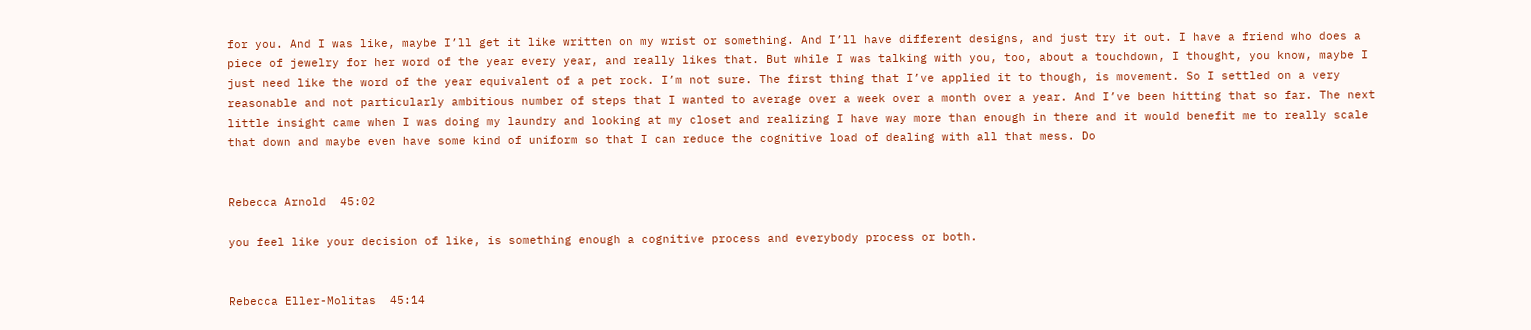for you. And I was like, maybe I’ll get it like written on my wrist or something. And I’ll have different designs, and just try it out. I have a friend who does a piece of jewelry for her word of the year every year, and really likes that. But while I was talking with you, too, about a touchdown, I thought, you know, maybe I just need like the word of the year equivalent of a pet rock. I’m not sure. The first thing that I’ve applied it to though, is movement. So I settled on a very reasonable and not particularly ambitious number of steps that I wanted to average over a week over a month over a year. And I’ve been hitting that so far. The next little insight came when I was doing my laundry and looking at my closet and realizing I have way more than enough in there and it would benefit me to really scale that down and maybe even have some kind of uniform so that I can reduce the cognitive load of dealing with all that mess. Do


Rebecca Arnold  45:02

you feel like your decision of like, is something enough a cognitive process and everybody process or both.


Rebecca Eller-Molitas  45:14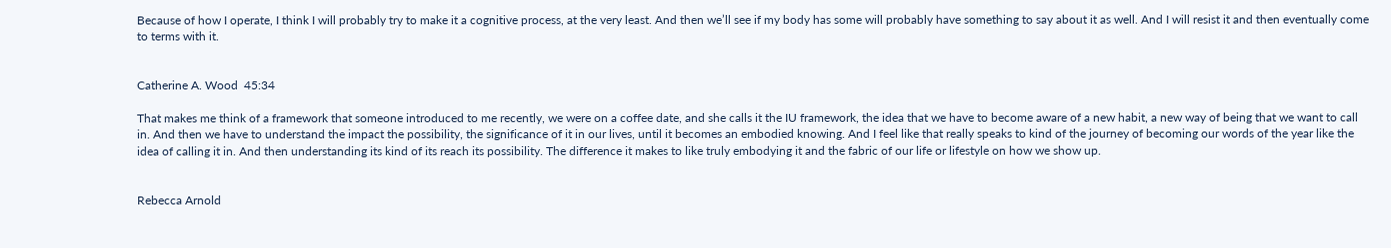Because of how I operate, I think I will probably try to make it a cognitive process, at the very least. And then we’ll see if my body has some will probably have something to say about it as well. And I will resist it and then eventually come to terms with it.


Catherine A. Wood  45:34

That makes me think of a framework that someone introduced to me recently, we were on a coffee date, and she calls it the IU framework, the idea that we have to become aware of a new habit, a new way of being that we want to call in. And then we have to understand the impact the possibility, the significance of it in our lives, until it becomes an embodied knowing. And I feel like that really speaks to kind of the journey of becoming our words of the year like the idea of calling it in. And then understanding its kind of its reach its possibility. The difference it makes to like truly embodying it and the fabric of our life or lifestyle on how we show up.


Rebecca Arnold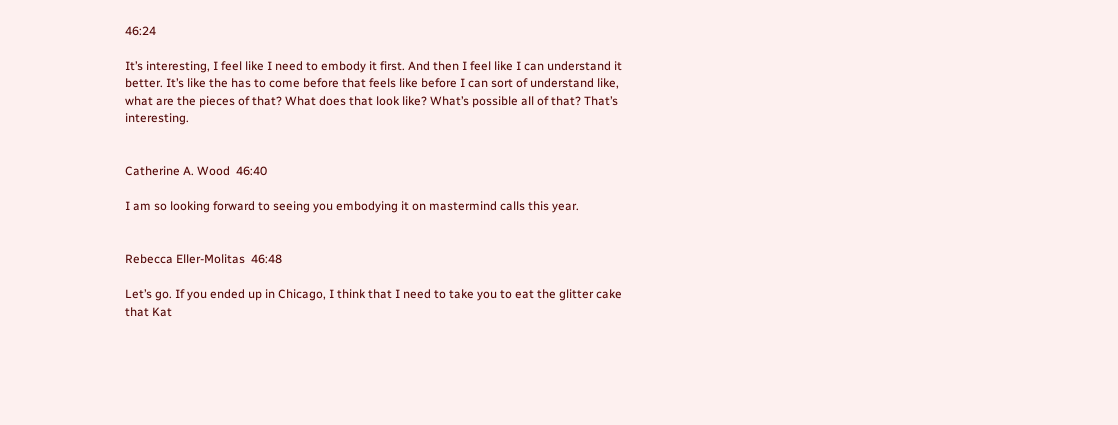46:24

It’s interesting, I feel like I need to embody it first. And then I feel like I can understand it better. It’s like the has to come before that feels like before I can sort of understand like, what are the pieces of that? What does that look like? What’s possible all of that? That’s interesting.


Catherine A. Wood  46:40

I am so looking forward to seeing you embodying it on mastermind calls this year.


Rebecca Eller-Molitas  46:48

Let’s go. If you ended up in Chicago, I think that I need to take you to eat the glitter cake that Kat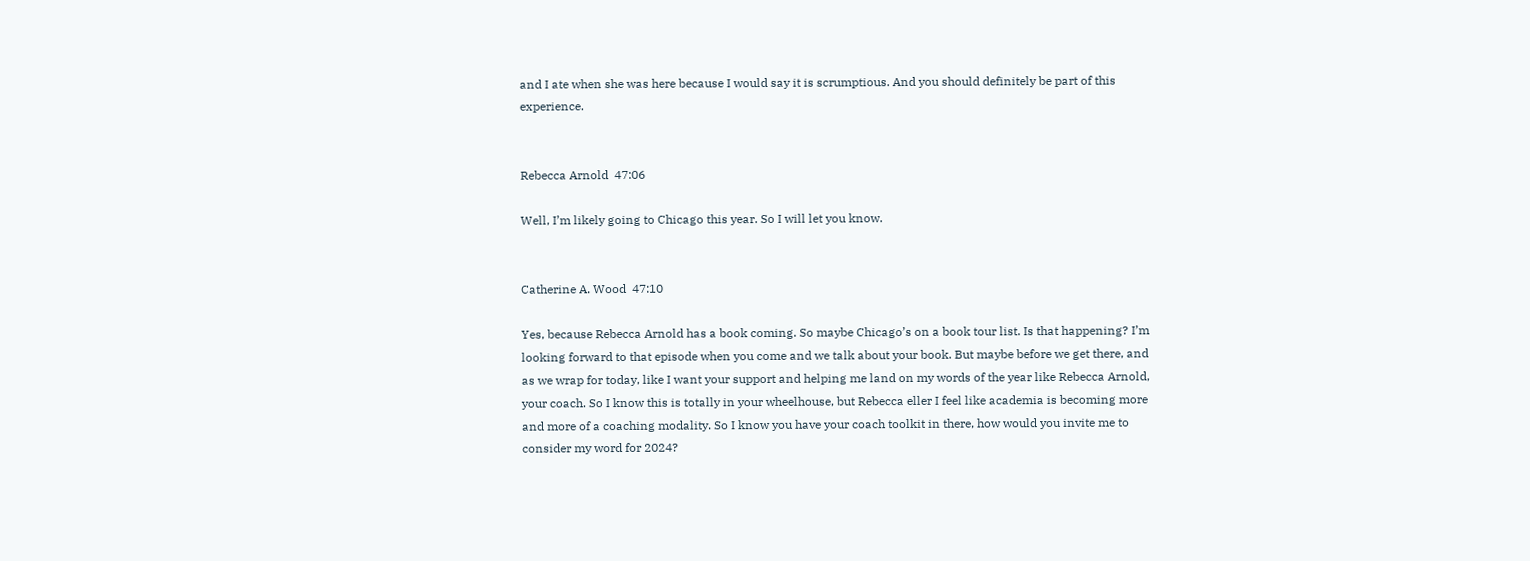and I ate when she was here because I would say it is scrumptious. And you should definitely be part of this experience.


Rebecca Arnold  47:06

Well, I’m likely going to Chicago this year. So I will let you know.


Catherine A. Wood  47:10

Yes, because Rebecca Arnold has a book coming. So maybe Chicago’s on a book tour list. Is that happening? I’m looking forward to that episode when you come and we talk about your book. But maybe before we get there, and as we wrap for today, like I want your support and helping me land on my words of the year like Rebecca Arnold, your coach. So I know this is totally in your wheelhouse, but Rebecca eller I feel like academia is becoming more and more of a coaching modality. So I know you have your coach toolkit in there, how would you invite me to consider my word for 2024?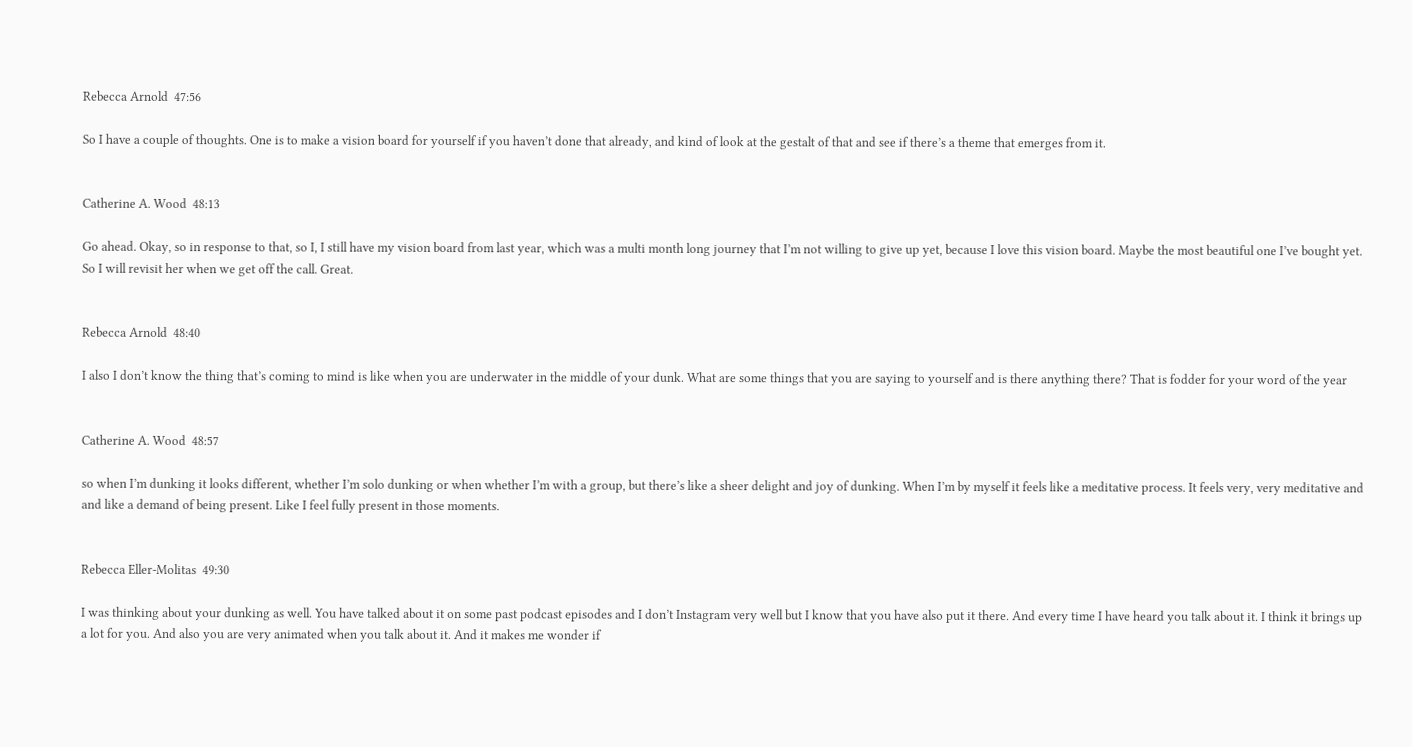Rebecca Arnold  47:56

So I have a couple of thoughts. One is to make a vision board for yourself if you haven’t done that already, and kind of look at the gestalt of that and see if there’s a theme that emerges from it.


Catherine A. Wood  48:13

Go ahead. Okay, so in response to that, so I, I still have my vision board from last year, which was a multi month long journey that I’m not willing to give up yet, because I love this vision board. Maybe the most beautiful one I’ve bought yet. So I will revisit her when we get off the call. Great.


Rebecca Arnold  48:40

I also I don’t know the thing that’s coming to mind is like when you are underwater in the middle of your dunk. What are some things that you are saying to yourself and is there anything there? That is fodder for your word of the year


Catherine A. Wood  48:57

so when I’m dunking it looks different, whether I’m solo dunking or when whether I’m with a group, but there’s like a sheer delight and joy of dunking. When I’m by myself it feels like a meditative process. It feels very, very meditative and and like a demand of being present. Like I feel fully present in those moments.


Rebecca Eller-Molitas  49:30

I was thinking about your dunking as well. You have talked about it on some past podcast episodes and I don’t Instagram very well but I know that you have also put it there. And every time I have heard you talk about it. I think it brings up a lot for you. And also you are very animated when you talk about it. And it makes me wonder if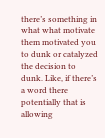there’s something in what what motivate them motivated you to dunk or catalyzed the decision to dunk. Like, if there’s a word there potentially that is allowing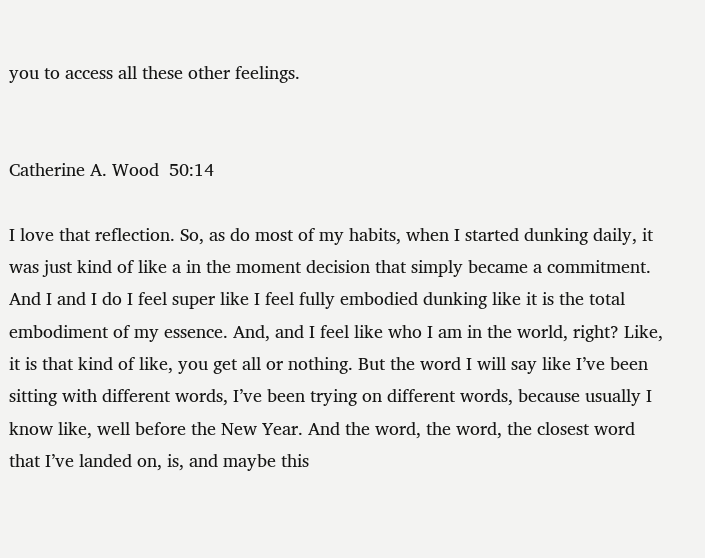you to access all these other feelings.


Catherine A. Wood  50:14

I love that reflection. So, as do most of my habits, when I started dunking daily, it was just kind of like a in the moment decision that simply became a commitment. And I and I do I feel super like I feel fully embodied dunking like it is the total embodiment of my essence. And, and I feel like who I am in the world, right? Like, it is that kind of like, you get all or nothing. But the word I will say like I’ve been sitting with different words, I’ve been trying on different words, because usually I know like, well before the New Year. And the word, the word, the closest word that I’ve landed on, is, and maybe this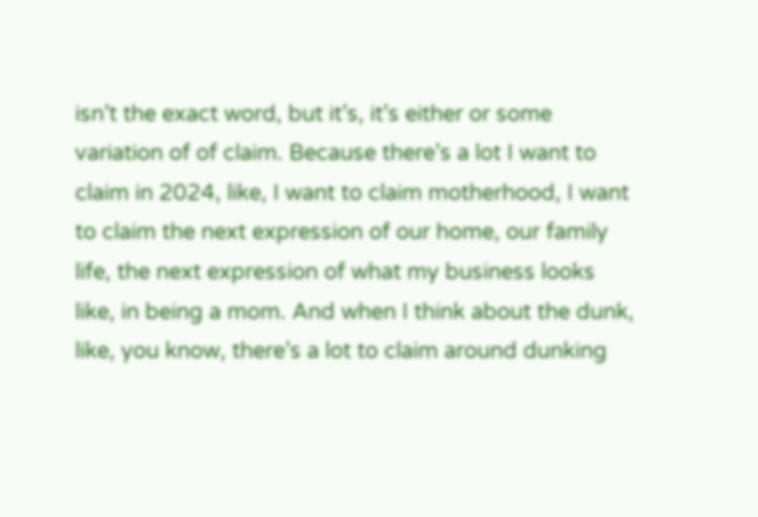isn’t the exact word, but it’s, it’s either or some variation of of claim. Because there’s a lot I want to claim in 2024, like, I want to claim motherhood, I want to claim the next expression of our home, our family life, the next expression of what my business looks like, in being a mom. And when I think about the dunk, like, you know, there’s a lot to claim around dunking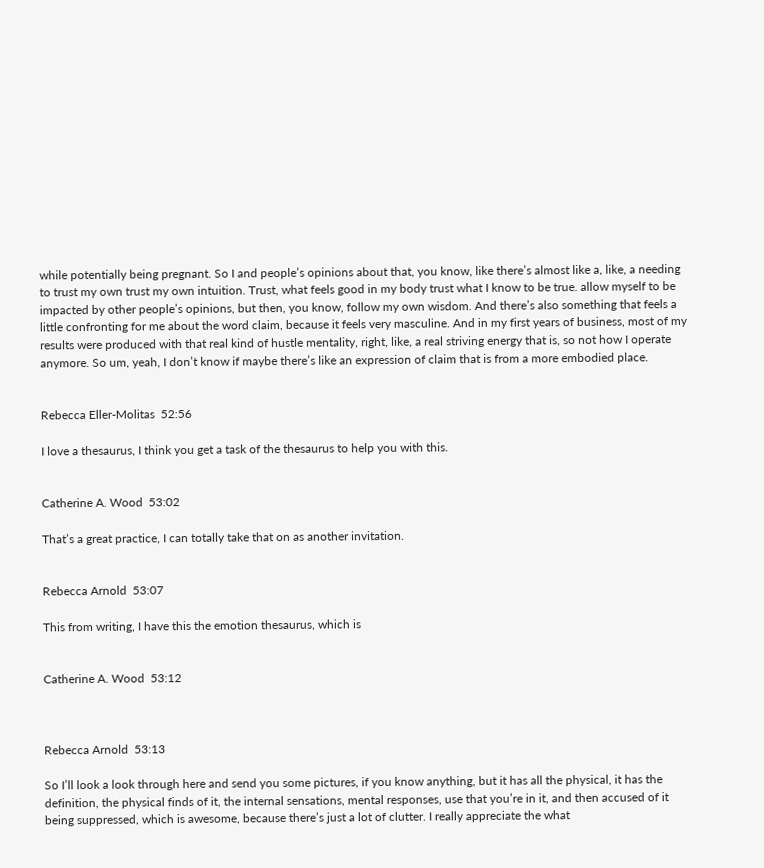while potentially being pregnant. So I and people’s opinions about that, you know, like there’s almost like a, like, a needing to trust my own trust my own intuition. Trust, what feels good in my body trust what I know to be true. allow myself to be impacted by other people’s opinions, but then, you know, follow my own wisdom. And there’s also something that feels a little confronting for me about the word claim, because it feels very masculine. And in my first years of business, most of my results were produced with that real kind of hustle mentality, right, like, a real striving energy that is, so not how I operate anymore. So um, yeah, I don’t know if maybe there’s like an expression of claim that is from a more embodied place.


Rebecca Eller-Molitas  52:56

I love a thesaurus, I think you get a task of the thesaurus to help you with this.


Catherine A. Wood  53:02

That’s a great practice, I can totally take that on as another invitation.


Rebecca Arnold  53:07

This from writing, I have this the emotion thesaurus, which is


Catherine A. Wood  53:12



Rebecca Arnold  53:13

So I’ll look a look through here and send you some pictures, if you know anything, but it has all the physical, it has the definition, the physical finds of it, the internal sensations, mental responses, use that you’re in it, and then accused of it being suppressed, which is awesome, because there’s just a lot of clutter. I really appreciate the what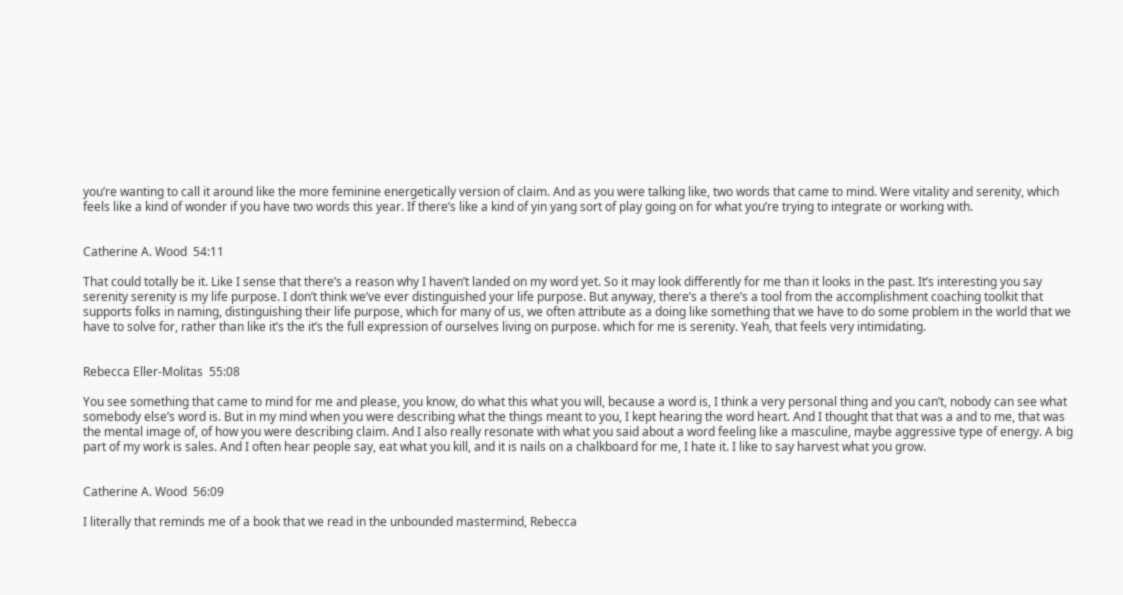you’re wanting to call it around like the more feminine energetically version of claim. And as you were talking like, two words that came to mind. Were vitality and serenity, which feels like a kind of wonder if you have two words this year. If there’s like a kind of yin yang sort of play going on for what you’re trying to integrate or working with.


Catherine A. Wood  54:11

That could totally be it. Like I sense that there’s a reason why I haven’t landed on my word yet. So it may look differently for me than it looks in the past. It’s interesting you say serenity serenity is my life purpose. I don’t think we’ve ever distinguished your life purpose. But anyway, there’s a there’s a tool from the accomplishment coaching toolkit that supports folks in naming, distinguishing their life purpose, which for many of us, we often attribute as a doing like something that we have to do some problem in the world that we have to solve for, rather than like it’s the it’s the full expression of ourselves living on purpose. which for me is serenity. Yeah, that feels very intimidating.


Rebecca Eller-Molitas  55:08

You see something that came to mind for me and please, you know, do what this what you will, because a word is, I think a very personal thing and you can’t, nobody can see what somebody else’s word is. But in my mind when you were describing what the things meant to you, I kept hearing the word heart. And I thought that that was a and to me, that was the mental image of, of how you were describing claim. And I also really resonate with what you said about a word feeling like a masculine, maybe aggressive type of energy. A big part of my work is sales. And I often hear people say, eat what you kill, and it is nails on a chalkboard for me, I hate it. I like to say harvest what you grow.


Catherine A. Wood  56:09

I literally that reminds me of a book that we read in the unbounded mastermind, Rebecca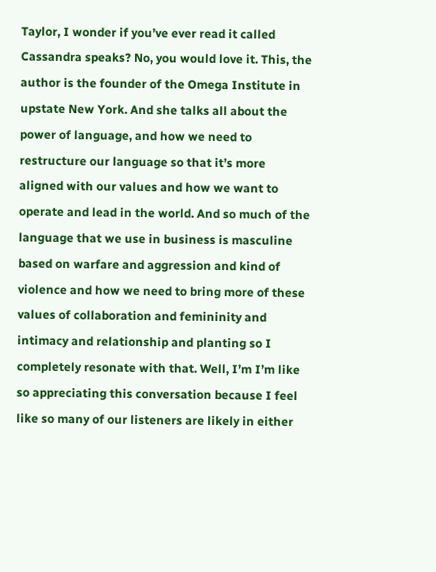Taylor, I wonder if you’ve ever read it called Cassandra speaks? No, you would love it. This, the author is the founder of the Omega Institute in upstate New York. And she talks all about the power of language, and how we need to restructure our language so that it’s more aligned with our values and how we want to operate and lead in the world. And so much of the language that we use in business is masculine based on warfare and aggression and kind of violence and how we need to bring more of these values of collaboration and femininity and intimacy and relationship and planting so I completely resonate with that. Well, I’m I’m like so appreciating this conversation because I feel like so many of our listeners are likely in either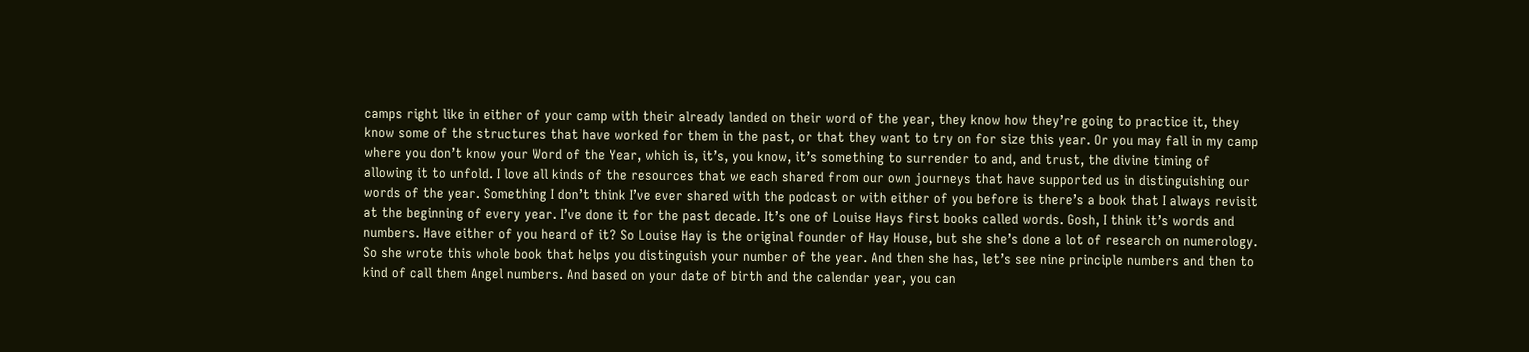camps right like in either of your camp with their already landed on their word of the year, they know how they’re going to practice it, they know some of the structures that have worked for them in the past, or that they want to try on for size this year. Or you may fall in my camp where you don’t know your Word of the Year, which is, it’s, you know, it’s something to surrender to and, and trust, the divine timing of allowing it to unfold. I love all kinds of the resources that we each shared from our own journeys that have supported us in distinguishing our words of the year. Something I don’t think I’ve ever shared with the podcast or with either of you before is there’s a book that I always revisit at the beginning of every year. I’ve done it for the past decade. It’s one of Louise Hays first books called words. Gosh, I think it’s words and numbers. Have either of you heard of it? So Louise Hay is the original founder of Hay House, but she she’s done a lot of research on numerology. So she wrote this whole book that helps you distinguish your number of the year. And then she has, let’s see nine principle numbers and then to kind of call them Angel numbers. And based on your date of birth and the calendar year, you can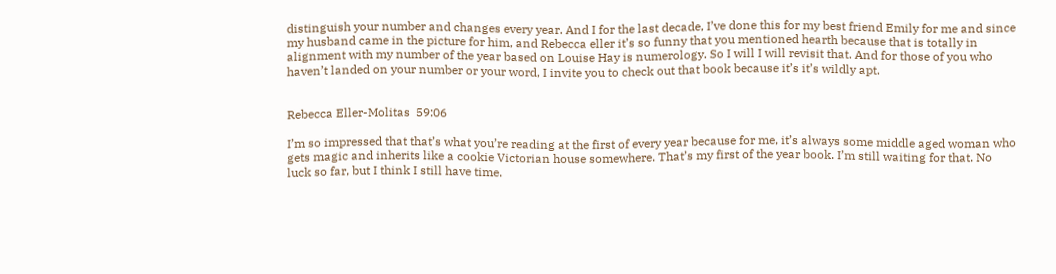distinguish your number and changes every year. And I for the last decade, I’ve done this for my best friend Emily for me and since my husband came in the picture for him, and Rebecca eller it’s so funny that you mentioned hearth because that is totally in alignment with my number of the year based on Louise Hay is numerology. So I will I will revisit that. And for those of you who haven’t landed on your number or your word, I invite you to check out that book because it’s it’s wildly apt.


Rebecca Eller-Molitas  59:06

I’m so impressed that that’s what you’re reading at the first of every year because for me, it’s always some middle aged woman who gets magic and inherits like a cookie Victorian house somewhere. That’s my first of the year book. I’m still waiting for that. No luck so far, but I think I still have time.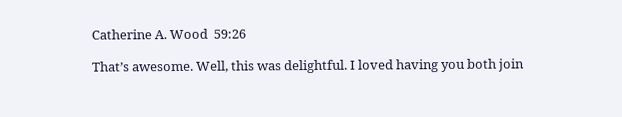Catherine A. Wood  59:26

That’s awesome. Well, this was delightful. I loved having you both join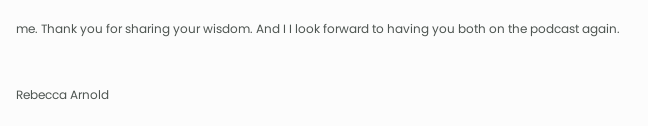me. Thank you for sharing your wisdom. And I I look forward to having you both on the podcast again.


Rebecca Arnold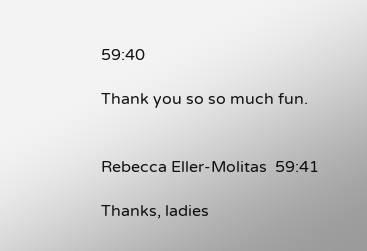59:40

Thank you so so much fun.


Rebecca Eller-Molitas  59:41

Thanks, ladies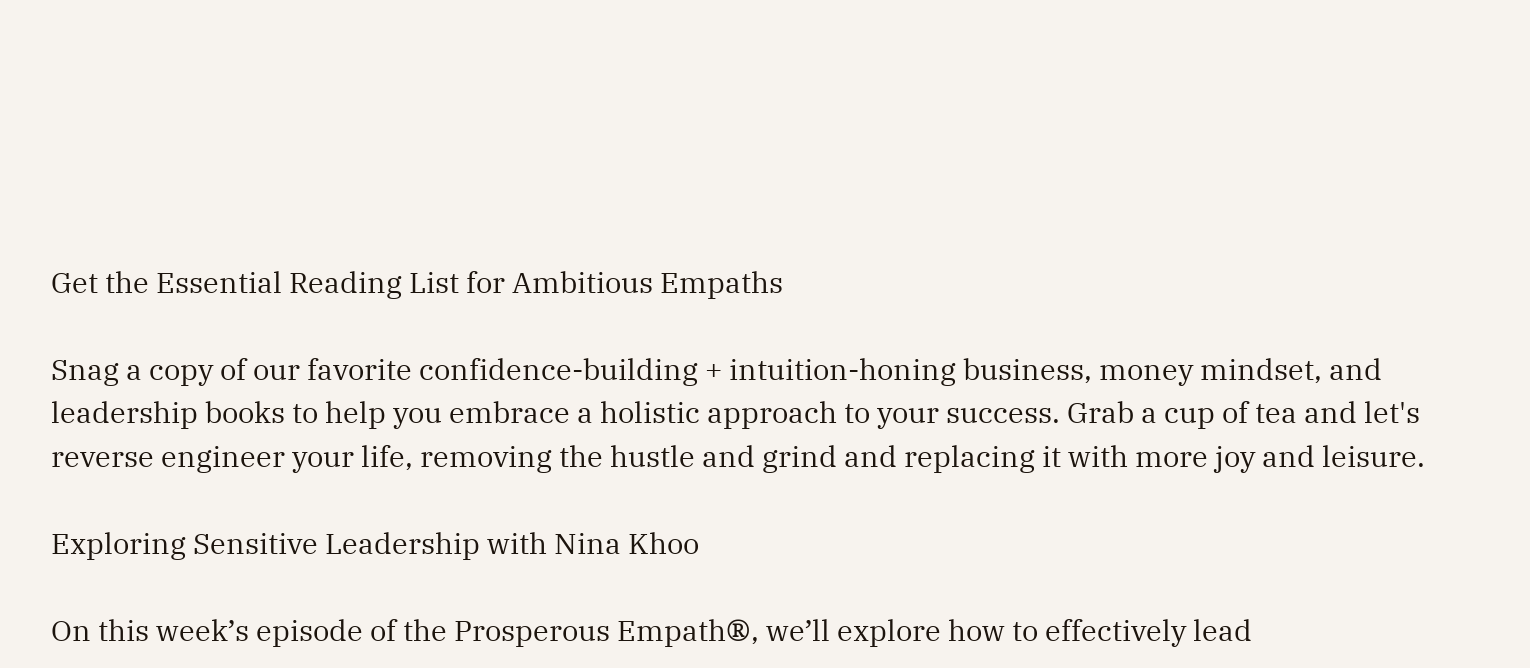Get the Essential Reading List for Ambitious Empaths

Snag a copy of our favorite confidence-building + intuition-honing business, money mindset, and leadership books to help you embrace a holistic approach to your success. Grab a cup of tea and let's reverse engineer your life, removing the hustle and grind and replacing it with more joy and leisure.

Exploring Sensitive Leadership with Nina Khoo

On this week’s episode of the Prosperous Empath®, we’ll explore how to effectively lead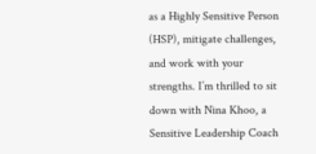as a Highly Sensitive Person (HSP), mitigate challenges, and work with your strengths. I’m thrilled to sit down with Nina Khoo, a Sensitive Leadership Coach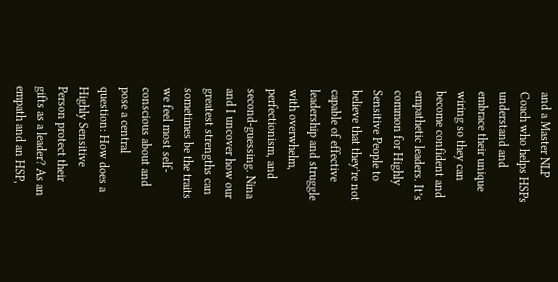and a Master NLP Coach who helps HSPs understand and embrace their unique wiring so they can become confident and empathetic leaders. It’s common for Highly Sensitive People to believe that they’re not capable of effective leadership and struggle with overwhelm, perfectionism, and second-guessing. Nina and I uncover how our greatest strengths can sometimes be the traits we feel most self-conscious about and pose a central question: How does a Highly Sensitive Person protect their gifts as a leader? As an empath and an HSP,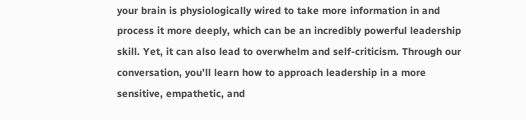your brain is physiologically wired to take more information in and process it more deeply, which can be an incredibly powerful leadership skill. Yet, it can also lead to overwhelm and self-criticism. Through our conversation, you’ll learn how to approach leadership in a more sensitive, empathetic, and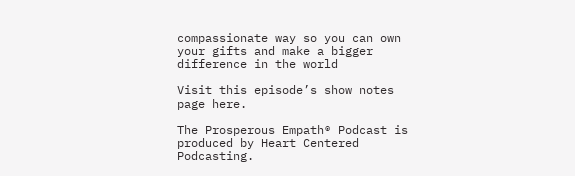compassionate way so you can own your gifts and make a bigger difference in the world

Visit this episode’s show notes page here.

The Prosperous Empath® Podcast is produced by Heart Centered Podcasting.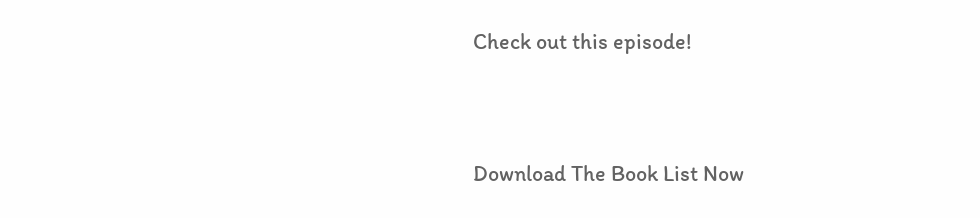Check out this episode!


Download The Book List Now